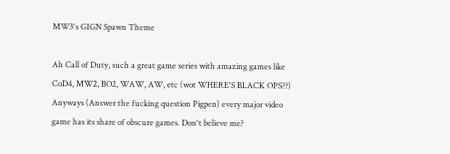MW3's GIGN Spawn Theme

Ah Call of Duty, such a great game series with amazing games like CoD4, MW2, BO2, WAW, AW, etc (wot WHERE'S BLACK OPS??) Anyways (Answer the fucking question Pigpen) every major video game has its share of obscure games. Don't believe me?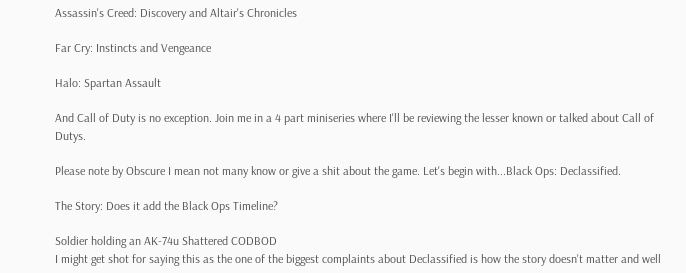Assassin's Creed: Discovery and Altair's Chronicles

Far Cry: Instincts and Vengeance

Halo: Spartan Assault

And Call of Duty is no exception. Join me in a 4 part miniseries where I'll be reviewing the lesser known or talked about Call of Dutys.

Please note by Obscure I mean not many know or give a shit about the game. Let's begin with...Black Ops: Declassified.

The Story: Does it add the Black Ops Timeline?

Soldier holding an AK-74u Shattered CODBOD
I might get shot for saying this as the one of the biggest complaints about Declassified is how the story doesn't matter and well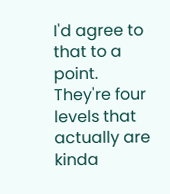I'd agree to that to a point. They're four levels that actually are kinda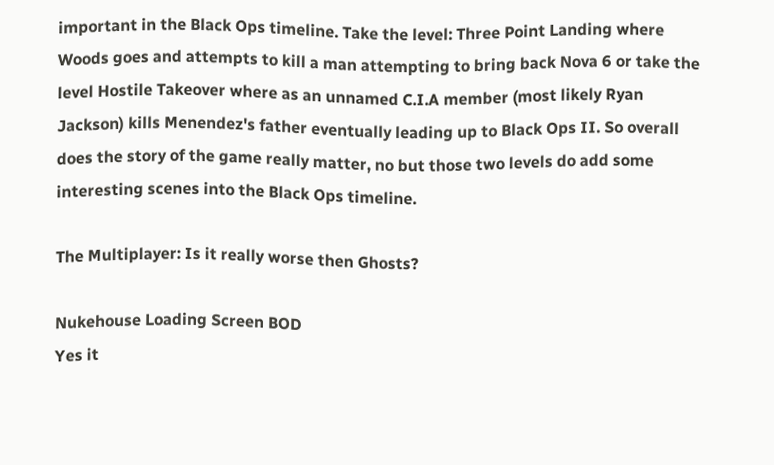important in the Black Ops timeline. Take the level: Three Point Landing where Woods goes and attempts to kill a man attempting to bring back Nova 6 or take the level Hostile Takeover where as an unnamed C.I.A member (most likely Ryan Jackson) kills Menendez's father eventually leading up to Black Ops II. So overall does the story of the game really matter, no but those two levels do add some interesting scenes into the Black Ops timeline.

The Multiplayer: Is it really worse then Ghosts?

Nukehouse Loading Screen BOD
Yes it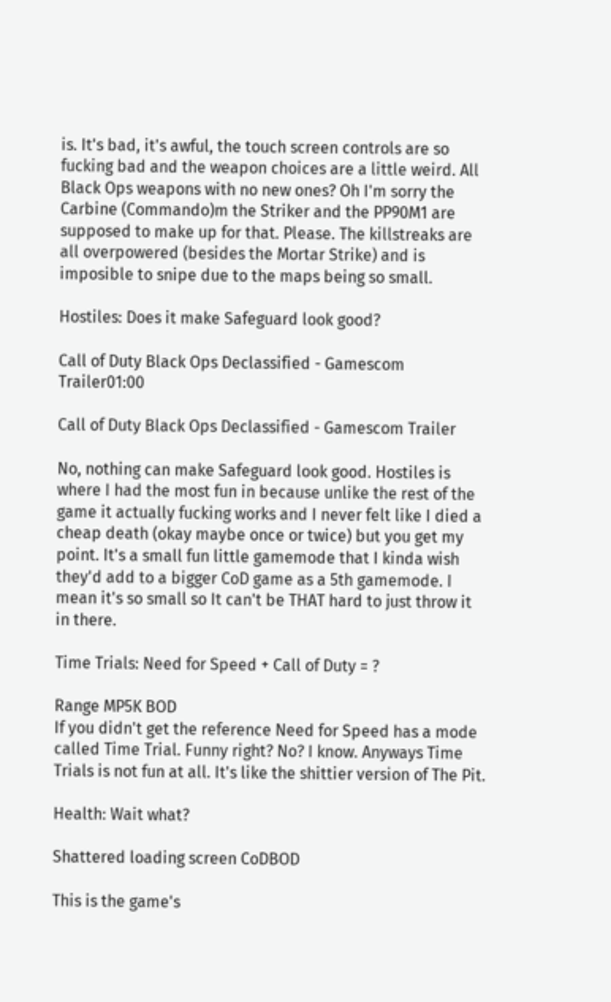is. It's bad, it's awful, the touch screen controls are so fucking bad and the weapon choices are a little weird. All Black Ops weapons with no new ones? Oh I'm sorry the Carbine (Commando)m the Striker and the PP90M1 are supposed to make up for that. Please. The killstreaks are all overpowered (besides the Mortar Strike) and is imposible to snipe due to the maps being so small.

Hostiles: Does it make Safeguard look good?

Call of Duty Black Ops Declassified - Gamescom Trailer01:00

Call of Duty Black Ops Declassified - Gamescom Trailer

No, nothing can make Safeguard look good. Hostiles is where I had the most fun in because unlike the rest of the game it actually fucking works and I never felt like I died a cheap death (okay maybe once or twice) but you get my point. It's a small fun little gamemode that I kinda wish they'd add to a bigger CoD game as a 5th gamemode. I mean it's so small so It can't be THAT hard to just throw it in there.

Time Trials: Need for Speed + Call of Duty = ?

Range MP5K BOD
If you didn't get the reference Need for Speed has a mode called Time Trial. Funny right? No? I know. Anyways Time Trials is not fun at all. It's like the shittier version of The Pit.

Health: Wait what?

Shattered loading screen CoDBOD

This is the game's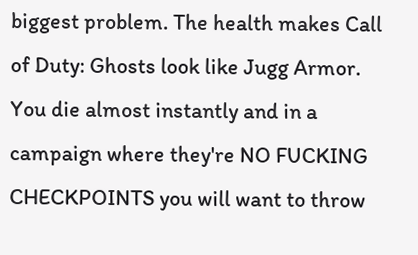biggest problem. The health makes Call of Duty: Ghosts look like Jugg Armor. You die almost instantly and in a campaign where they're NO FUCKING CHECKPOINTS you will want to throw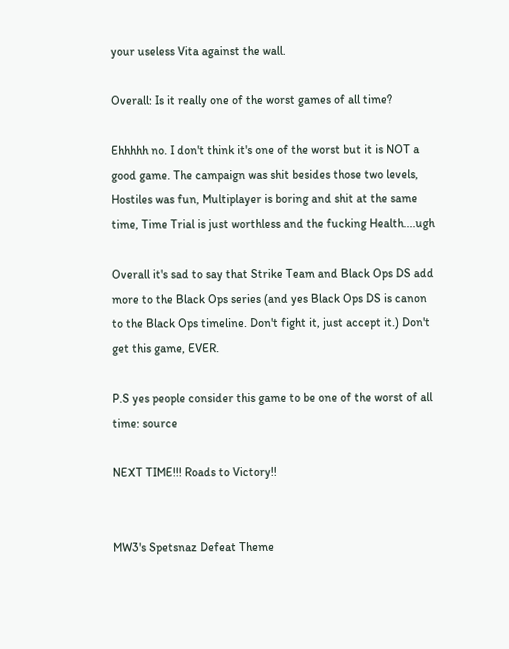your useless Vita against the wall.

Overall: Is it really one of the worst games of all time?

Ehhhhh no. I don't think it's one of the worst but it is NOT a good game. The campaign was shit besides those two levels, Hostiles was fun, Multiplayer is boring and shit at the same time, Time Trial is just worthless and the fucking Health....ugh

Overall it's sad to say that Strike Team and Black Ops DS add more to the Black Ops series (and yes Black Ops DS is canon to the Black Ops timeline. Don't fight it, just accept it.) Don't get this game, EVER.

P.S yes people consider this game to be one of the worst of all time: source

NEXT TIME!!! Roads to Victory!!


MW3's Spetsnaz Defeat Theme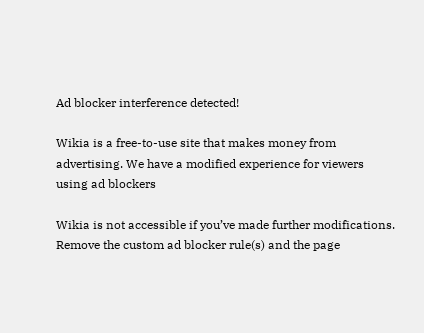Ad blocker interference detected!

Wikia is a free-to-use site that makes money from advertising. We have a modified experience for viewers using ad blockers

Wikia is not accessible if you’ve made further modifications. Remove the custom ad blocker rule(s) and the page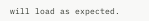will load as expected.